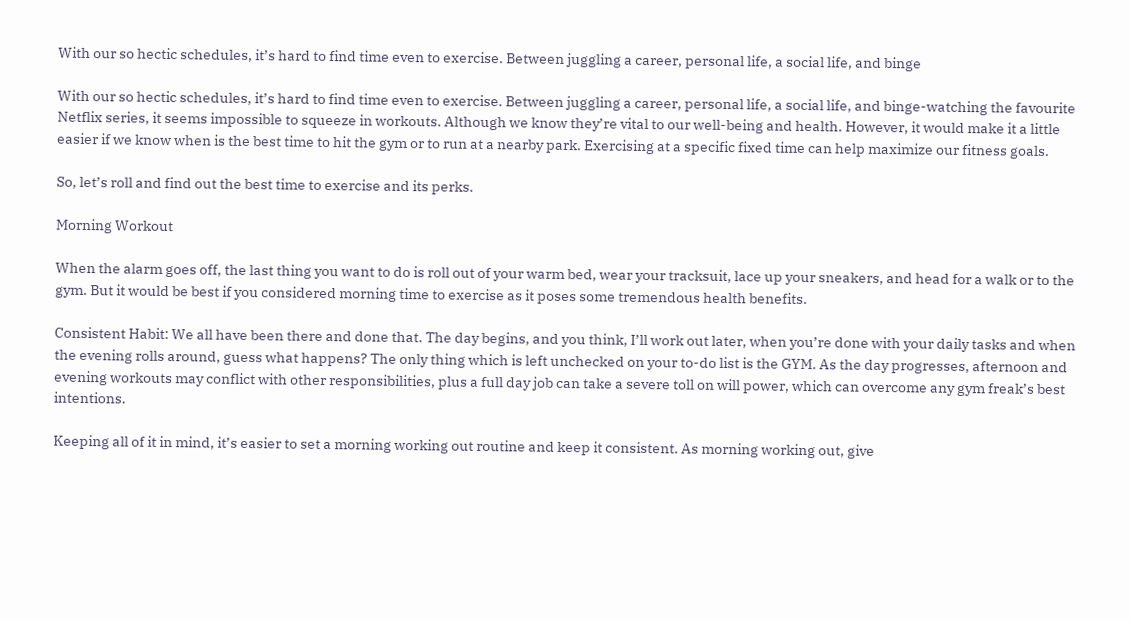With our so hectic schedules, it’s hard to find time even to exercise. Between juggling a career, personal life, a social life, and binge

With our so hectic schedules, it’s hard to find time even to exercise. Between juggling a career, personal life, a social life, and binge-watching the favourite Netflix series, it seems impossible to squeeze in workouts. Although we know they’re vital to our well-being and health. However, it would make it a little easier if we know when is the best time to hit the gym or to run at a nearby park. Exercising at a specific fixed time can help maximize our fitness goals.

So, let’s roll and find out the best time to exercise and its perks.

Morning Workout

When the alarm goes off, the last thing you want to do is roll out of your warm bed, wear your tracksuit, lace up your sneakers, and head for a walk or to the gym. But it would be best if you considered morning time to exercise as it poses some tremendous health benefits.

Consistent Habit: We all have been there and done that. The day begins, and you think, I’ll work out later, when you’re done with your daily tasks and when the evening rolls around, guess what happens? The only thing which is left unchecked on your to-do list is the GYM. As the day progresses, afternoon and evening workouts may conflict with other responsibilities, plus a full day job can take a severe toll on will power, which can overcome any gym freak’s best intentions.

Keeping all of it in mind, it’s easier to set a morning working out routine and keep it consistent. As morning working out, give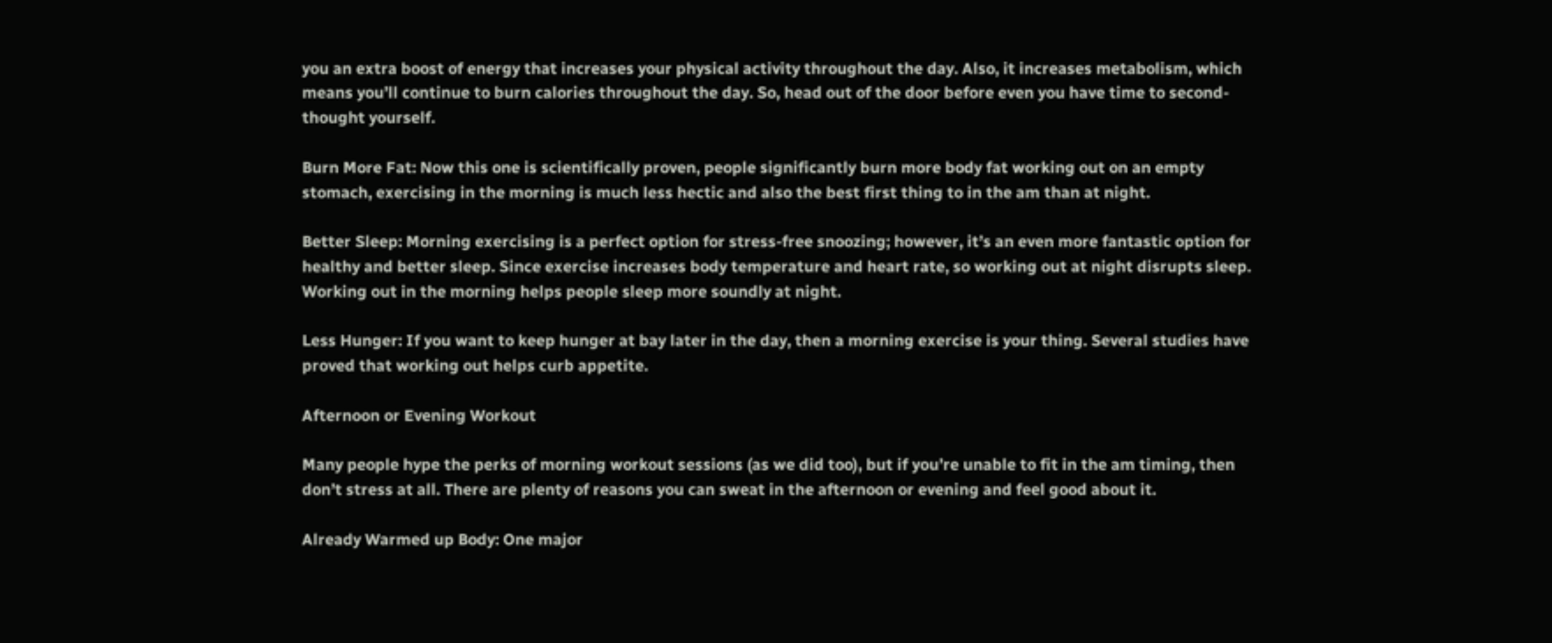you an extra boost of energy that increases your physical activity throughout the day. Also, it increases metabolism, which means you’ll continue to burn calories throughout the day. So, head out of the door before even you have time to second-thought yourself.

Burn More Fat: Now this one is scientifically proven, people significantly burn more body fat working out on an empty stomach, exercising in the morning is much less hectic and also the best first thing to in the am than at night.

Better Sleep: Morning exercising is a perfect option for stress-free snoozing; however, it’s an even more fantastic option for healthy and better sleep. Since exercise increases body temperature and heart rate, so working out at night disrupts sleep. Working out in the morning helps people sleep more soundly at night.

Less Hunger: If you want to keep hunger at bay later in the day, then a morning exercise is your thing. Several studies have proved that working out helps curb appetite.

Afternoon or Evening Workout

Many people hype the perks of morning workout sessions (as we did too), but if you’re unable to fit in the am timing, then don’t stress at all. There are plenty of reasons you can sweat in the afternoon or evening and feel good about it.

Already Warmed up Body: One major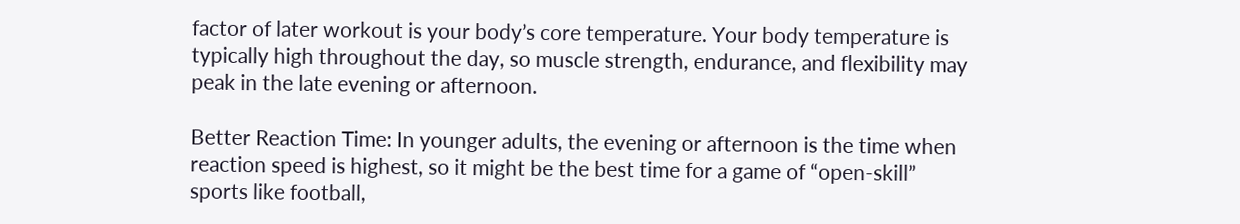factor of later workout is your body’s core temperature. Your body temperature is typically high throughout the day, so muscle strength, endurance, and flexibility may peak in the late evening or afternoon.

Better Reaction Time: In younger adults, the evening or afternoon is the time when reaction speed is highest, so it might be the best time for a game of “open-skill” sports like football,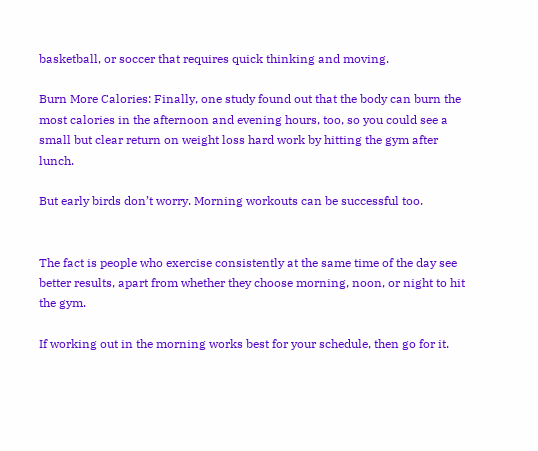basketball, or soccer that requires quick thinking and moving.

Burn More Calories: Finally, one study found out that the body can burn the most calories in the afternoon and evening hours, too, so you could see a small but clear return on weight loss hard work by hitting the gym after lunch.

But early birds don’t worry. Morning workouts can be successful too.


The fact is people who exercise consistently at the same time of the day see better results, apart from whether they choose morning, noon, or night to hit the gym.

If working out in the morning works best for your schedule, then go for it.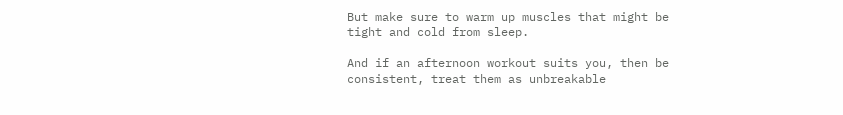But make sure to warm up muscles that might be tight and cold from sleep.

And if an afternoon workout suits you, then be consistent, treat them as unbreakable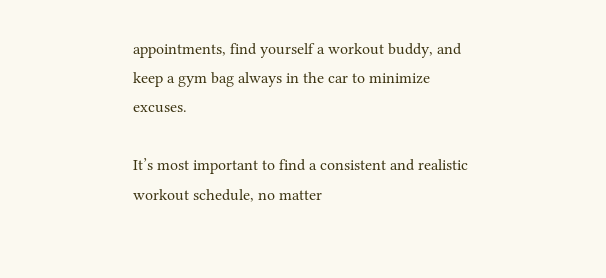appointments, find yourself a workout buddy, and keep a gym bag always in the car to minimize excuses.

It’s most important to find a consistent and realistic workout schedule, no matter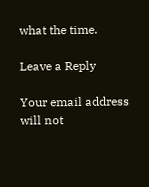what the time.

Leave a Reply

Your email address will not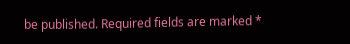be published. Required fields are marked *